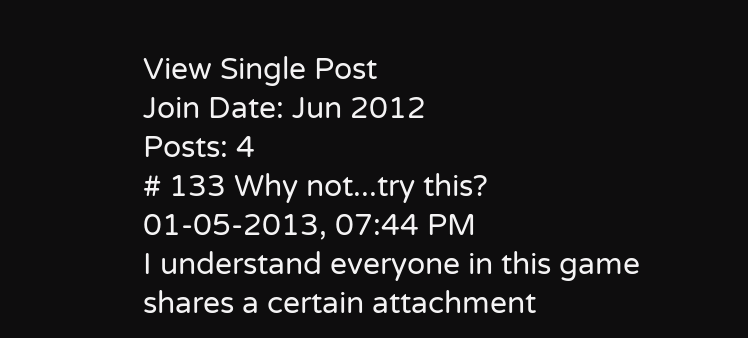View Single Post
Join Date: Jun 2012
Posts: 4
# 133 Why not...try this?
01-05-2013, 07:44 PM
I understand everyone in this game shares a certain attachment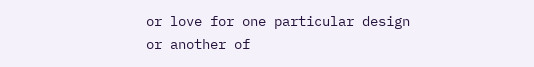or love for one particular design or another of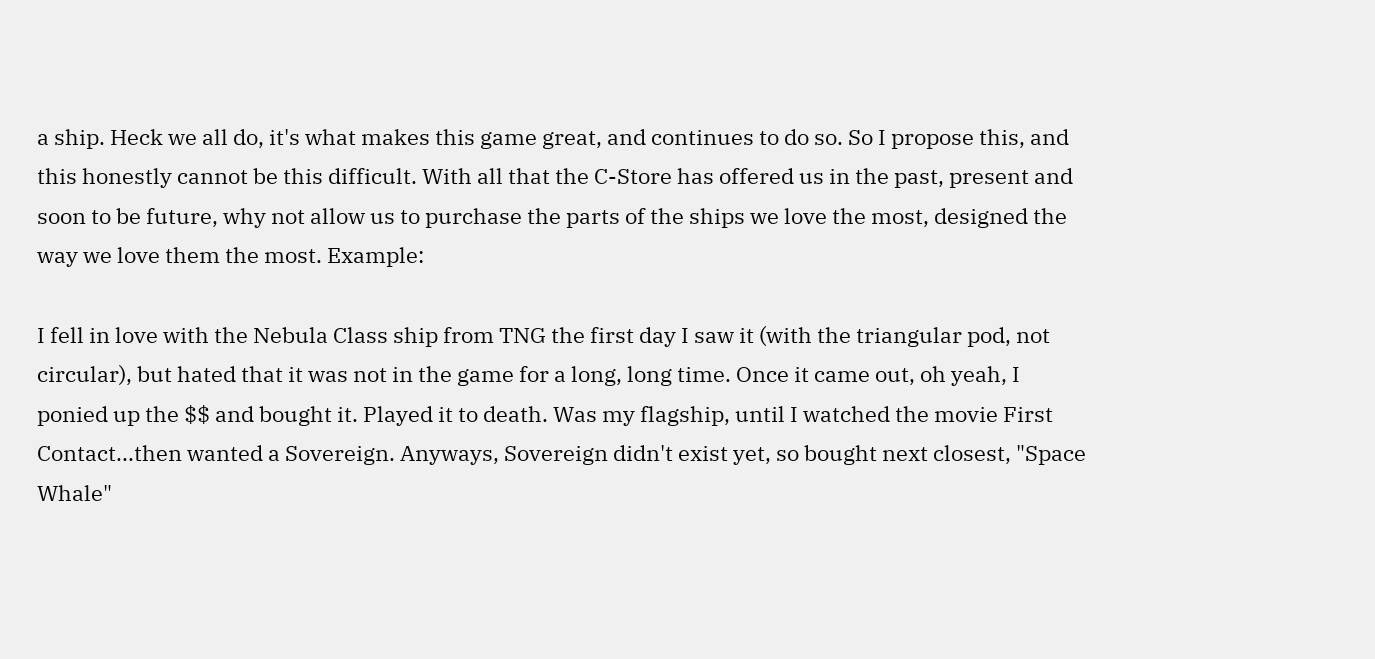a ship. Heck we all do, it's what makes this game great, and continues to do so. So I propose this, and this honestly cannot be this difficult. With all that the C-Store has offered us in the past, present and soon to be future, why not allow us to purchase the parts of the ships we love the most, designed the way we love them the most. Example:

I fell in love with the Nebula Class ship from TNG the first day I saw it (with the triangular pod, not circular), but hated that it was not in the game for a long, long time. Once it came out, oh yeah, I ponied up the $$ and bought it. Played it to death. Was my flagship, until I watched the movie First Contact...then wanted a Sovereign. Anyways, Sovereign didn't exist yet, so bought next closest, "Space Whale"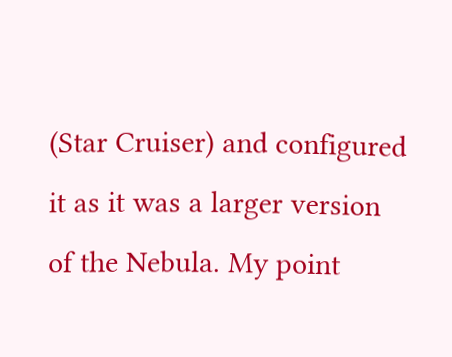(Star Cruiser) and configured it as it was a larger version of the Nebula. My point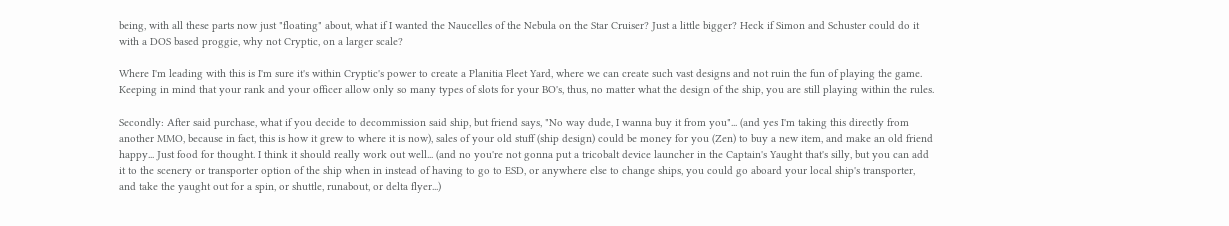being, with all these parts now just "floating" about, what if I wanted the Naucelles of the Nebula on the Star Cruiser? Just a little bigger? Heck if Simon and Schuster could do it with a DOS based proggie, why not Cryptic, on a larger scale?

Where I'm leading with this is I'm sure it's within Cryptic's power to create a Planitia Fleet Yard, where we can create such vast designs and not ruin the fun of playing the game. Keeping in mind that your rank and your officer allow only so many types of slots for your BO's, thus, no matter what the design of the ship, you are still playing within the rules.

Secondly: After said purchase, what if you decide to decommission said ship, but friend says, "No way dude, I wanna buy it from you"... (and yes I'm taking this directly from another MMO, because in fact, this is how it grew to where it is now), sales of your old stuff (ship design) could be money for you (Zen) to buy a new item, and make an old friend happy... Just food for thought. I think it should really work out well... (and no you're not gonna put a tricobalt device launcher in the Captain's Yaught that's silly, but you can add it to the scenery or transporter option of the ship when in instead of having to go to ESD, or anywhere else to change ships, you could go aboard your local ship's transporter, and take the yaught out for a spin, or shuttle, runabout, or delta flyer...)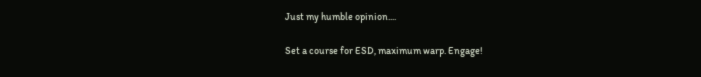Just my humble opinion....

Set a course for ESD, maximum warp. Engage!